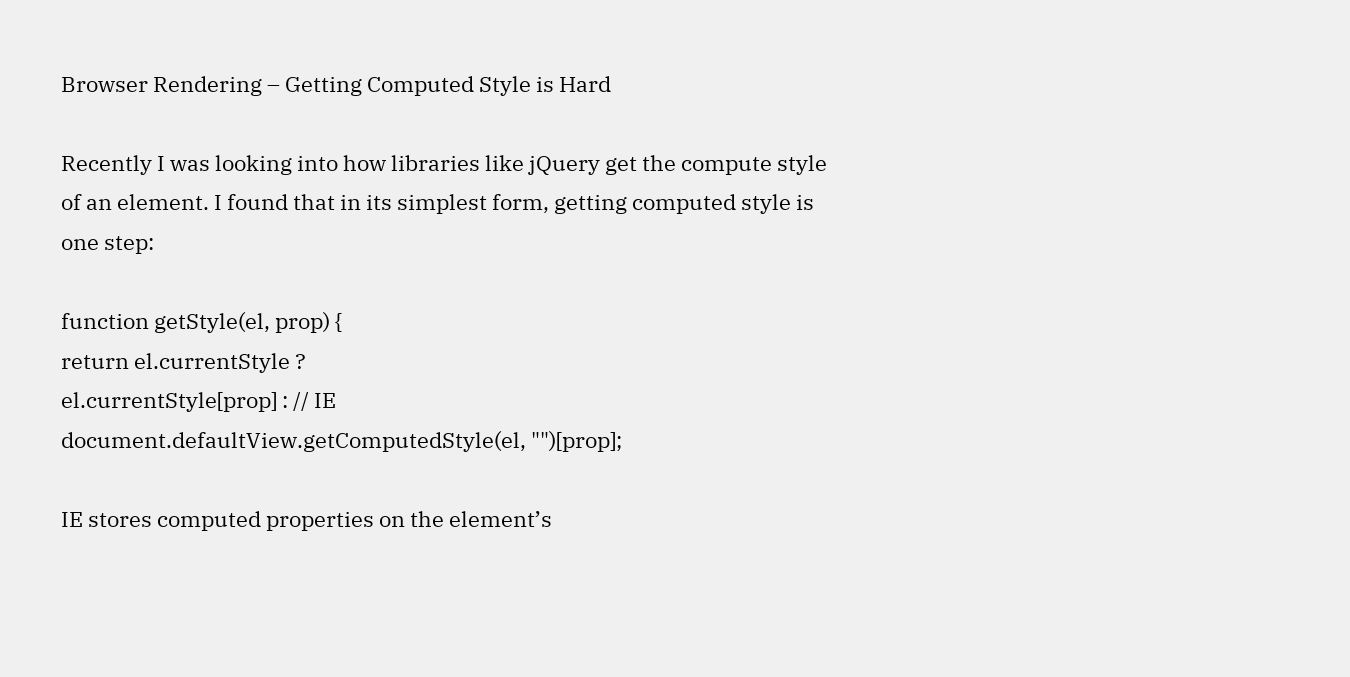Browser Rendering – Getting Computed Style is Hard

Recently I was looking into how libraries like jQuery get the compute style of an element. I found that in its simplest form, getting computed style is one step:

function getStyle(el, prop) {
return el.currentStyle ?
el.currentStyle[prop] : // IE
document.defaultView.getComputedStyle(el, "")[prop];

IE stores computed properties on the element’s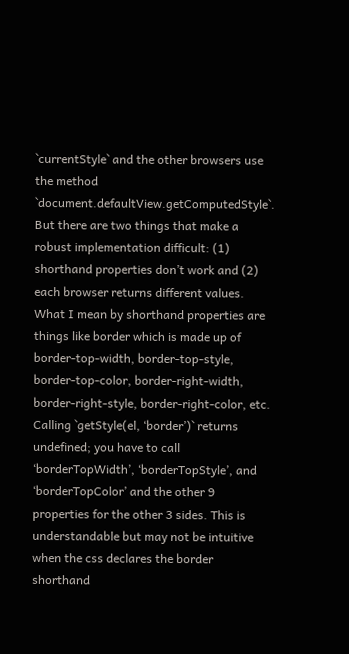`currentStyle` and the other browsers use the method `document.defaultView.getComputedStyle`. But there are two things that make a robust implementation difficult: (1) shorthand properties don’t work and (2) each browser returns different values. What I mean by shorthand properties are things like border which is made up of border-top-width, border-top-style, border-top-color, border-right-width, border-right-style, border-right-color, etc. Calling `getStyle(el, ‘border’)` returns undefined; you have to call ‘borderTopWidth’, ‘borderTopStyle’, and ‘borderTopColor’ and the other 9 properties for the other 3 sides. This is understandable but may not be intuitive when the css declares the border shorthand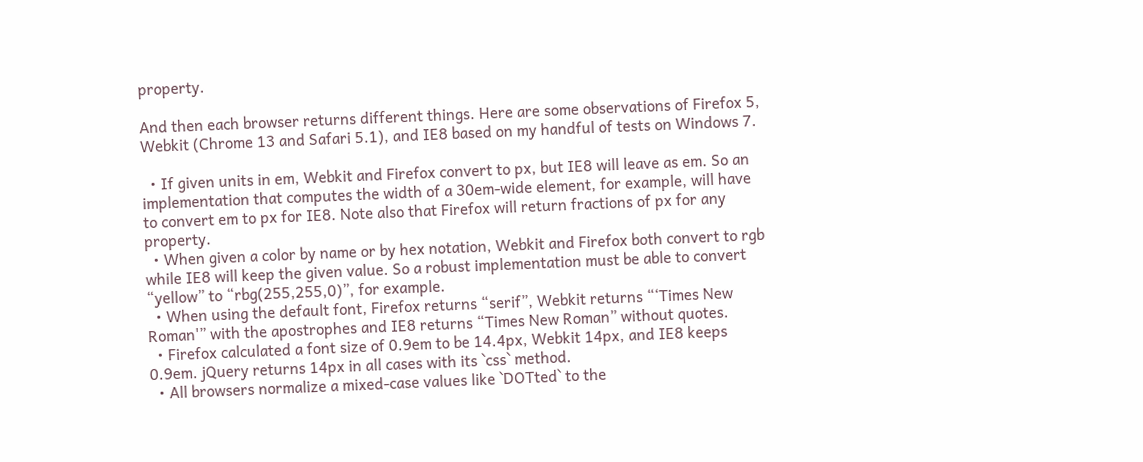property.

And then each browser returns different things. Here are some observations of Firefox 5, Webkit (Chrome 13 and Safari 5.1), and IE8 based on my handful of tests on Windows 7.

  • If given units in em, Webkit and Firefox convert to px, but IE8 will leave as em. So an implementation that computes the width of a 30em-wide element, for example, will have to convert em to px for IE8. Note also that Firefox will return fractions of px for any property.
  • When given a color by name or by hex notation, Webkit and Firefox both convert to rgb while IE8 will keep the given value. So a robust implementation must be able to convert “yellow” to “rbg(255,255,0)”, for example.
  • When using the default font, Firefox returns “serif”, Webkit returns “‘Times New Roman'” with the apostrophes and IE8 returns “Times New Roman” without quotes.
  • Firefox calculated a font size of 0.9em to be 14.4px, Webkit 14px, and IE8 keeps 0.9em. jQuery returns 14px in all cases with its `css` method.
  • All browsers normalize a mixed-case values like `DOTted` to the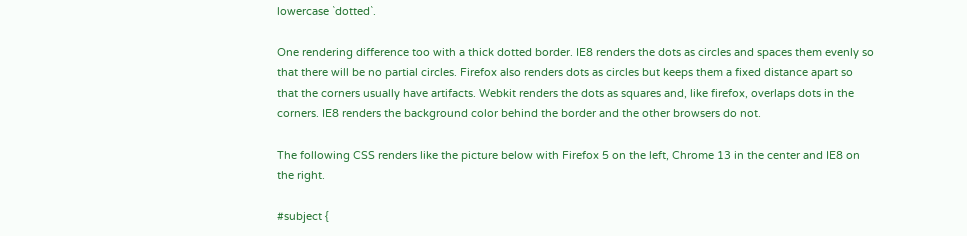lowercase `dotted`.

One rendering difference too with a thick dotted border. IE8 renders the dots as circles and spaces them evenly so that there will be no partial circles. Firefox also renders dots as circles but keeps them a fixed distance apart so that the corners usually have artifacts. Webkit renders the dots as squares and, like firefox, overlaps dots in the corners. IE8 renders the background color behind the border and the other browsers do not.

The following CSS renders like the picture below with Firefox 5 on the left, Chrome 13 in the center and IE8 on the right.

#subject {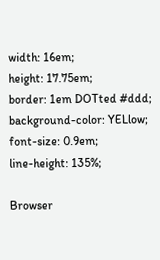width: 16em;
height: 17.75em;
border: 1em DOTted #ddd;
background-color: YELlow;
font-size: 0.9em;
line-height: 135%;

Browser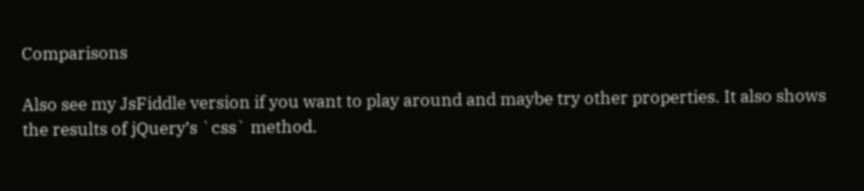Comparisons

Also see my JsFiddle version if you want to play around and maybe try other properties. It also shows the results of jQuery’s `css` method.